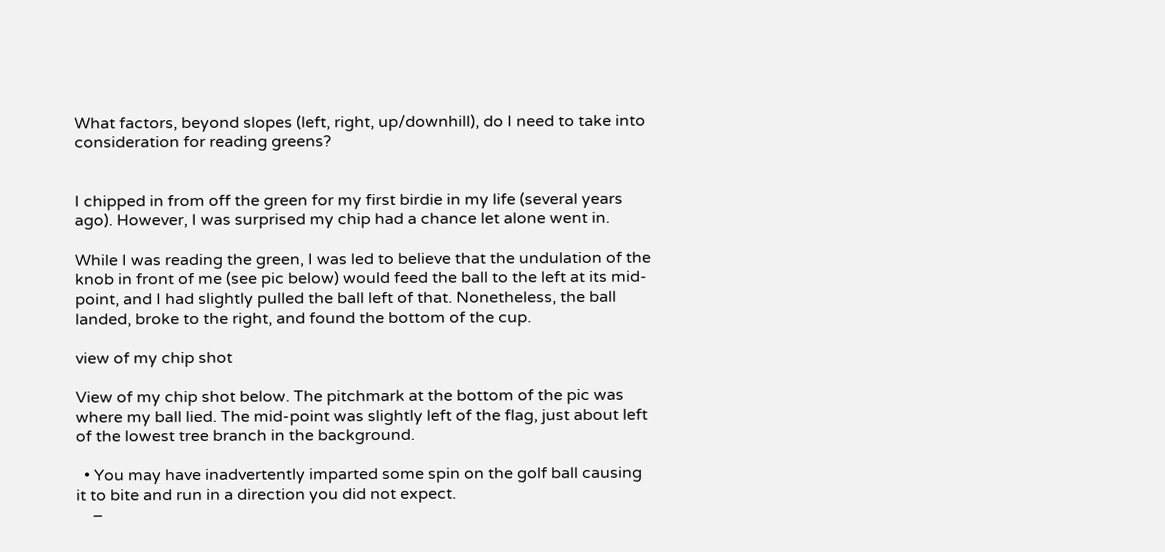What factors, beyond slopes (left, right, up/downhill), do I need to take into consideration for reading greens?


I chipped in from off the green for my first birdie in my life (several years ago). However, I was surprised my chip had a chance let alone went in.

While I was reading the green, I was led to believe that the undulation of the knob in front of me (see pic below) would feed the ball to the left at its mid-point, and I had slightly pulled the ball left of that. Nonetheless, the ball landed, broke to the right, and found the bottom of the cup.

view of my chip shot

View of my chip shot below. The pitchmark at the bottom of the pic was where my ball lied. The mid-point was slightly left of the flag, just about left of the lowest tree branch in the background.

  • You may have inadvertently imparted some spin on the golf ball causing it to bite and run in a direction you did not expect.
    –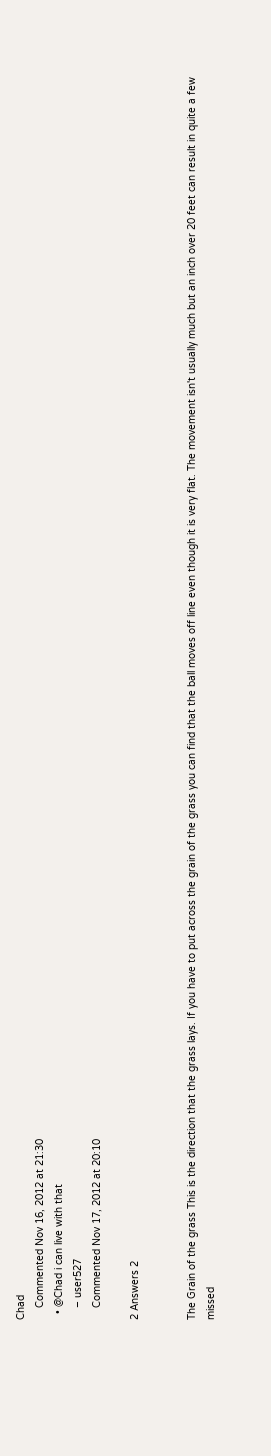Chad
    Commented Nov 16, 2012 at 21:30
  • @Chad i can live with that
    – user527
    Commented Nov 17, 2012 at 20:10

2 Answers 2


The Grain of the grass This is the direction that the grass lays. If you have to put across the grain of the grass you can find that the ball moves off line even though it is very flat. The movement isn't usually much but an inch over 20 feet can result in quite a few missed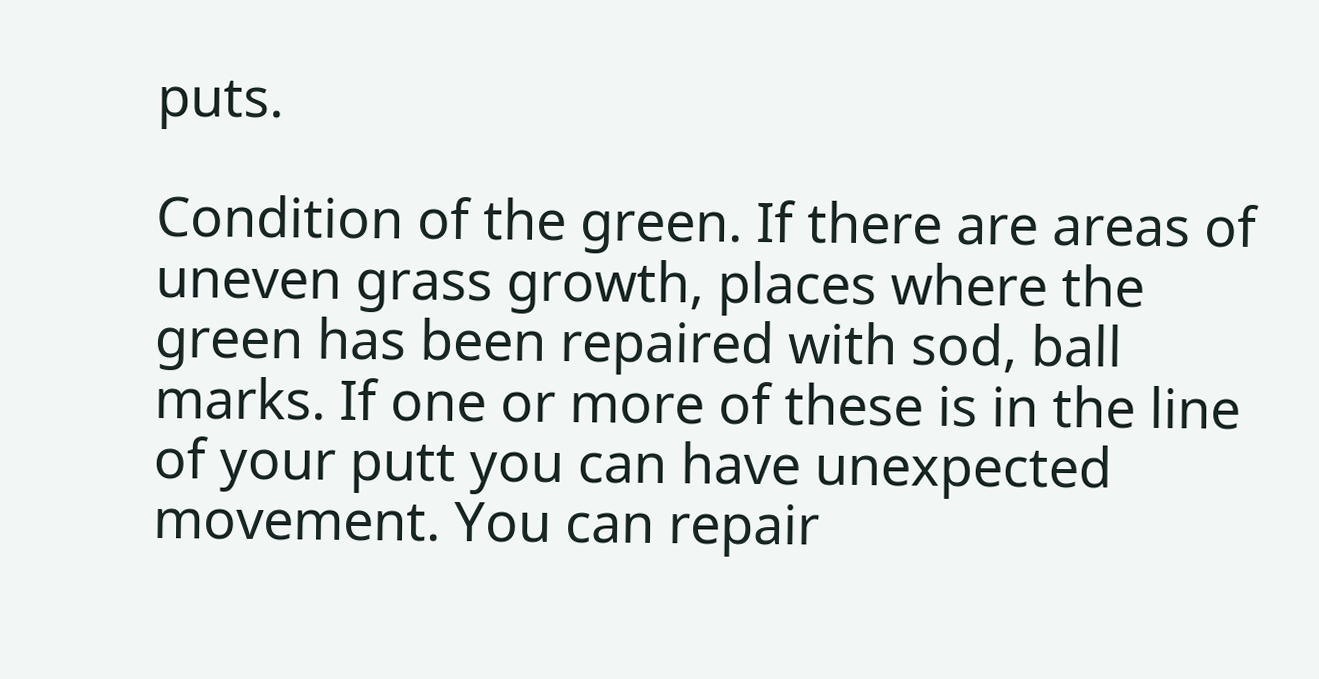puts.

Condition of the green. If there are areas of uneven grass growth, places where the green has been repaired with sod, ball marks. If one or more of these is in the line of your putt you can have unexpected movement. You can repair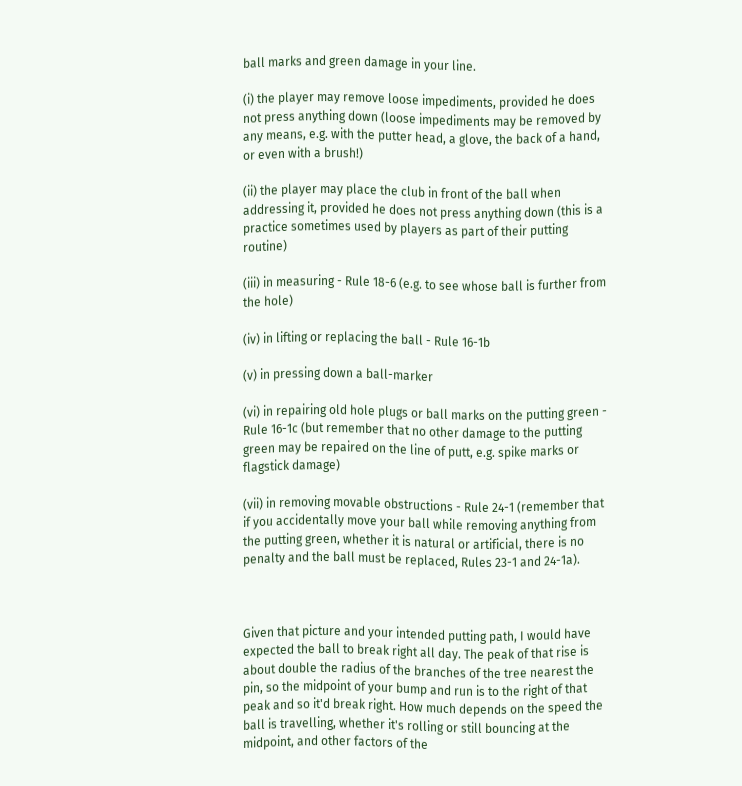ball marks and green damage in your line.

(i) the player may remove loose impediments, provided he does not press anything down (loose impediments may be removed by any means, e.g. with the putter head, a glove, the back of a hand, or even with a brush!)

(ii) the player may place the club in front of the ball when addressing it, provided he does not press anything down (this is a practice sometimes used by players as part of their putting routine)

(iii) in measuring - Rule 18-6 (e.g. to see whose ball is further from the hole)

(iv) in lifting or replacing the ball - Rule 16-1b

(v) in pressing down a ball-marker

(vi) in repairing old hole plugs or ball marks on the putting green - Rule 16-1c (but remember that no other damage to the putting green may be repaired on the line of putt, e.g. spike marks or flagstick damage)

(vii) in removing movable obstructions - Rule 24-1 (remember that if you accidentally move your ball while removing anything from the putting green, whether it is natural or artificial, there is no penalty and the ball must be replaced, Rules 23-1 and 24-1a).



Given that picture and your intended putting path, I would have expected the ball to break right all day. The peak of that rise is about double the radius of the branches of the tree nearest the pin, so the midpoint of your bump and run is to the right of that peak and so it'd break right. How much depends on the speed the ball is travelling, whether it's rolling or still bouncing at the midpoint, and other factors of the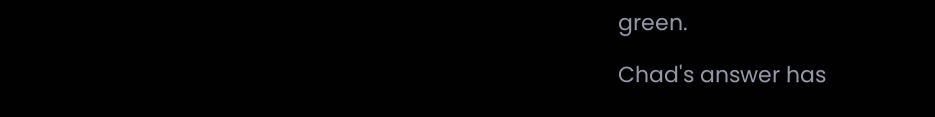green.

Chad's answer has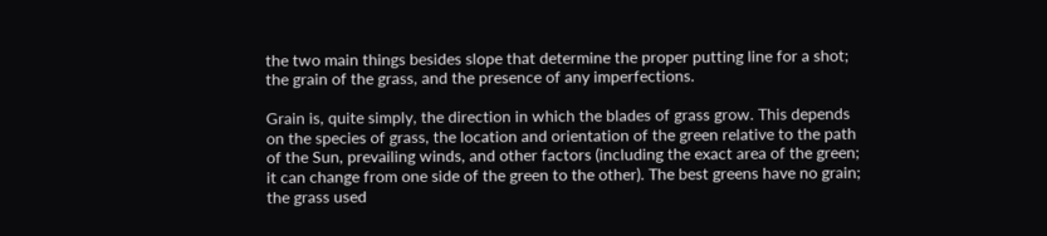the two main things besides slope that determine the proper putting line for a shot; the grain of the grass, and the presence of any imperfections.

Grain is, quite simply, the direction in which the blades of grass grow. This depends on the species of grass, the location and orientation of the green relative to the path of the Sun, prevailing winds, and other factors (including the exact area of the green; it can change from one side of the green to the other). The best greens have no grain; the grass used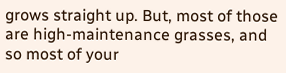grows straight up. But, most of those are high-maintenance grasses, and so most of your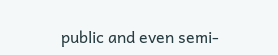public and even semi-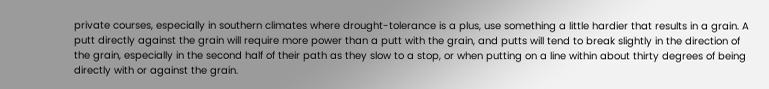private courses, especially in southern climates where drought-tolerance is a plus, use something a little hardier that results in a grain. A putt directly against the grain will require more power than a putt with the grain, and putts will tend to break slightly in the direction of the grain, especially in the second half of their path as they slow to a stop, or when putting on a line within about thirty degrees of being directly with or against the grain.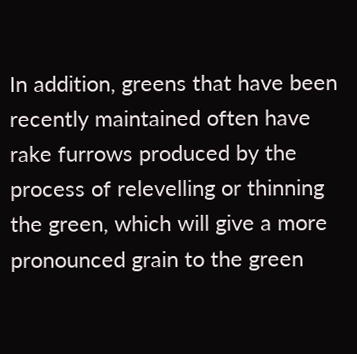In addition, greens that have been recently maintained often have rake furrows produced by the process of relevelling or thinning the green, which will give a more pronounced grain to the green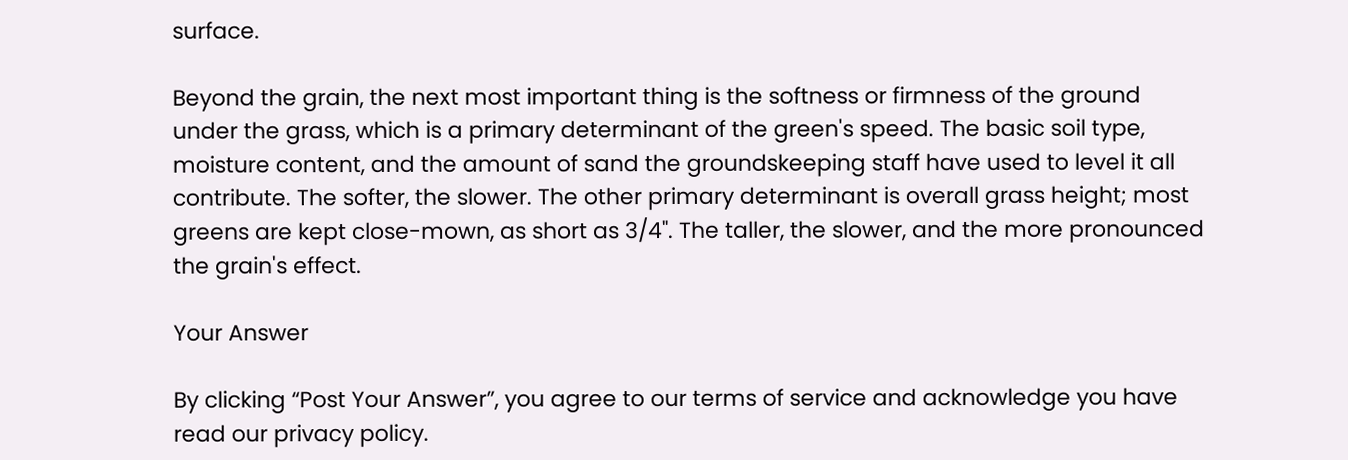surface.

Beyond the grain, the next most important thing is the softness or firmness of the ground under the grass, which is a primary determinant of the green's speed. The basic soil type, moisture content, and the amount of sand the groundskeeping staff have used to level it all contribute. The softer, the slower. The other primary determinant is overall grass height; most greens are kept close-mown, as short as 3/4". The taller, the slower, and the more pronounced the grain's effect.

Your Answer

By clicking “Post Your Answer”, you agree to our terms of service and acknowledge you have read our privacy policy.